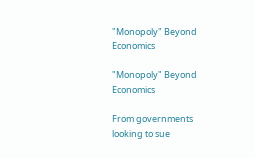"Monopoly" Beyond Economics

"Monopoly" Beyond Economics

From governments looking to sue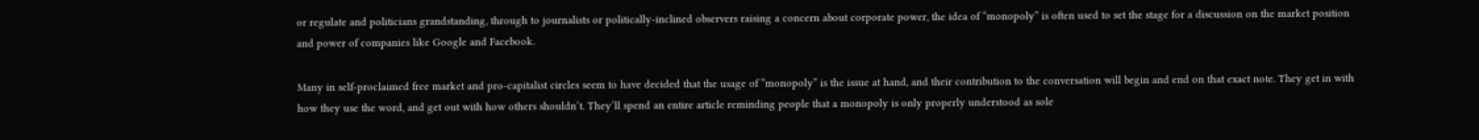or regulate and politicians grandstanding, through to journalists or politically-inclined observers raising a concern about corporate power, the idea of “monopoly” is often used to set the stage for a discussion on the market position and power of companies like Google and Facebook.

Many in self-proclaimed free market and pro-capitalist circles seem to have decided that the usage of “monopoly” is the issue at hand, and their contribution to the conversation will begin and end on that exact note. They get in with how they use the word, and get out with how others shouldn’t. They‘ll spend an entire article reminding people that a monopoly is only properly understood as sole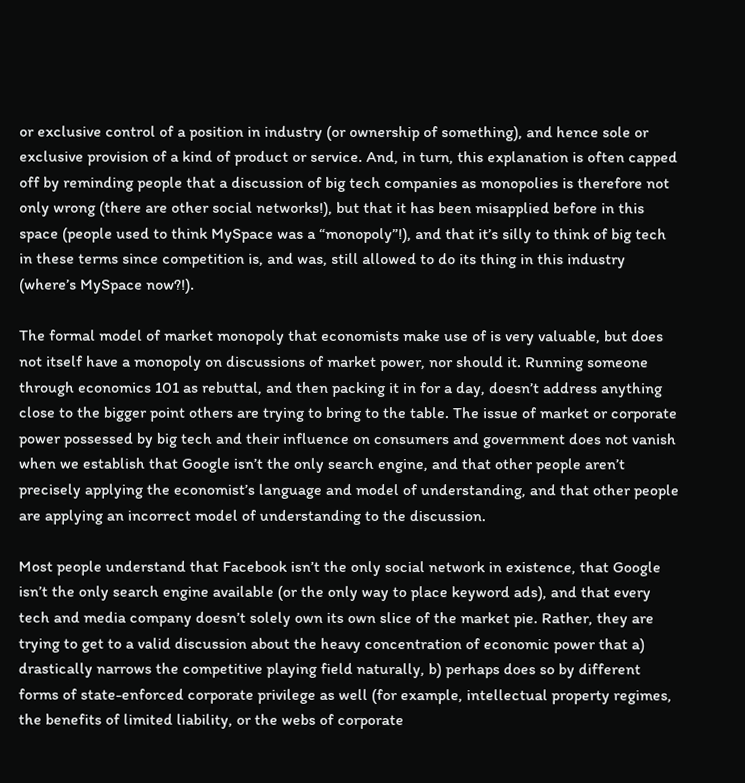or exclusive control of a position in industry (or ownership of something), and hence sole or exclusive provision of a kind of product or service. And, in turn, this explanation is often capped off by reminding people that a discussion of big tech companies as monopolies is therefore not only wrong (there are other social networks!), but that it has been misapplied before in this space (people used to think MySpace was a “monopoly”!), and that it’s silly to think of big tech in these terms since competition is, and was, still allowed to do its thing in this industry (where’s MySpace now?!).

The formal model of market monopoly that economists make use of is very valuable, but does not itself have a monopoly on discussions of market power, nor should it. Running someone through economics 101 as rebuttal, and then packing it in for a day, doesn’t address anything close to the bigger point others are trying to bring to the table. The issue of market or corporate power possessed by big tech and their influence on consumers and government does not vanish when we establish that Google isn’t the only search engine, and that other people aren’t precisely applying the economist’s language and model of understanding, and that other people are applying an incorrect model of understanding to the discussion.

Most people understand that Facebook isn’t the only social network in existence, that Google isn’t the only search engine available (or the only way to place keyword ads), and that every tech and media company doesn’t solely own its own slice of the market pie. Rather, they are trying to get to a valid discussion about the heavy concentration of economic power that a) drastically narrows the competitive playing field naturally, b) perhaps does so by different forms of state-enforced corporate privilege as well (for example, intellectual property regimes, the benefits of limited liability, or the webs of corporate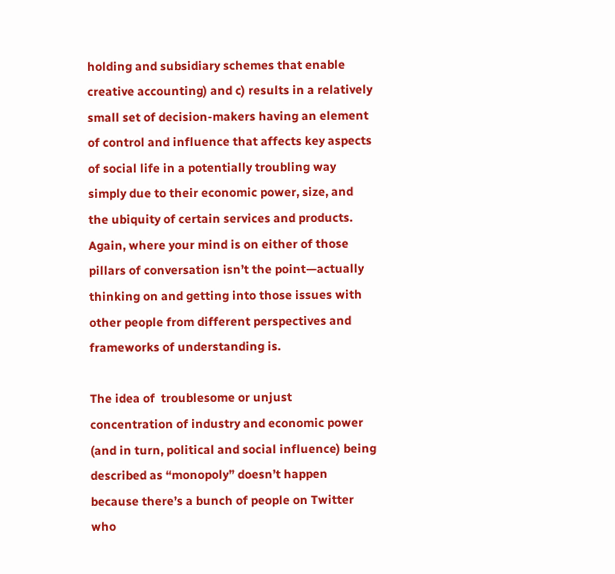holding and subsidiary schemes that enable creative accounting) and c) results in a relatively small set of decision-makers having an element of control and influence that affects key aspects of social life in a potentially troubling way simply due to their economic power, size, and the ubiquity of certain services and products. Again, where your mind is on either of those pillars of conversation isn’t the point—actually thinking on and getting into those issues with other people from different perspectives and frameworks of understanding is.

The idea of  troublesome or unjust concentration of industry and economic power (and in turn, political and social influence) being described as “monopoly” doesn’t happen because there’s a bunch of people on Twitter who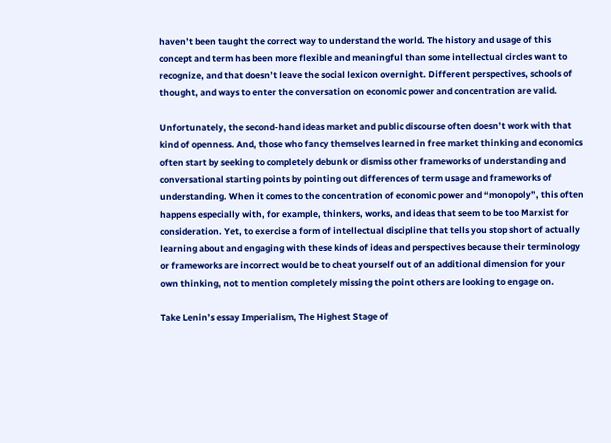haven’t been taught the correct way to understand the world. The history and usage of this concept and term has been more flexible and meaningful than some intellectual circles want to recognize, and that doesn’t leave the social lexicon overnight. Different perspectives, schools of thought, and ways to enter the conversation on economic power and concentration are valid.

Unfortunately, the second-hand ideas market and public discourse often doesn’t work with that kind of openness. And, those who fancy themselves learned in free market thinking and economics often start by seeking to completely debunk or dismiss other frameworks of understanding and conversational starting points by pointing out differences of term usage and frameworks of understanding. When it comes to the concentration of economic power and “monopoly”, this often happens especially with, for example, thinkers, works, and ideas that seem to be too Marxist for consideration. Yet, to exercise a form of intellectual discipline that tells you stop short of actually learning about and engaging with these kinds of ideas and perspectives because their terminology or frameworks are incorrect would be to cheat yourself out of an additional dimension for your own thinking, not to mention completely missing the point others are looking to engage on.

Take Lenin’s essay Imperialism, The Highest Stage of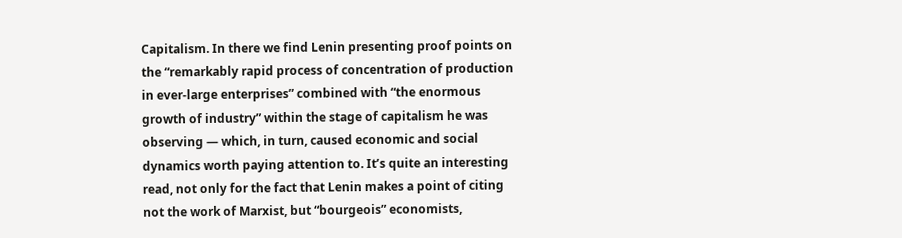Capitalism. In there we find Lenin presenting proof points on the “remarkably rapid process of concentration of production in ever-large enterprises” combined with “the enormous growth of industry” within the stage of capitalism he was observing — which, in turn, caused economic and social dynamics worth paying attention to. It’s quite an interesting read, not only for the fact that Lenin makes a point of citing not the work of Marxist, but “bourgeois” economists,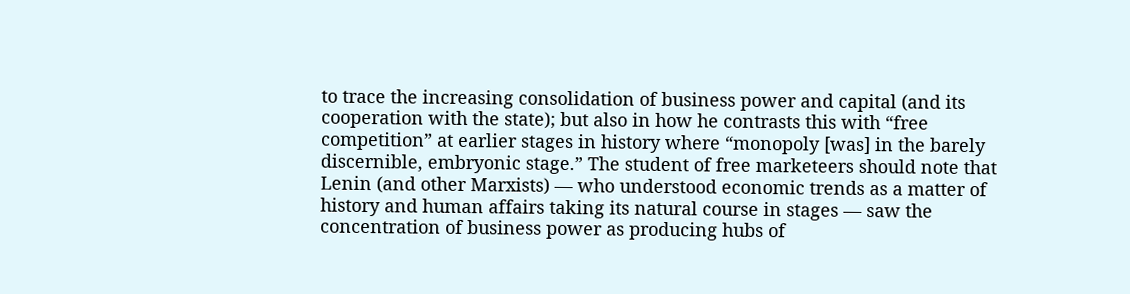to trace the increasing consolidation of business power and capital (and its cooperation with the state); but also in how he contrasts this with “free competition” at earlier stages in history where “monopoly [was] in the barely discernible, embryonic stage.” The student of free marketeers should note that Lenin (and other Marxists) — who understood economic trends as a matter of history and human affairs taking its natural course in stages — saw the concentration of business power as producing hubs of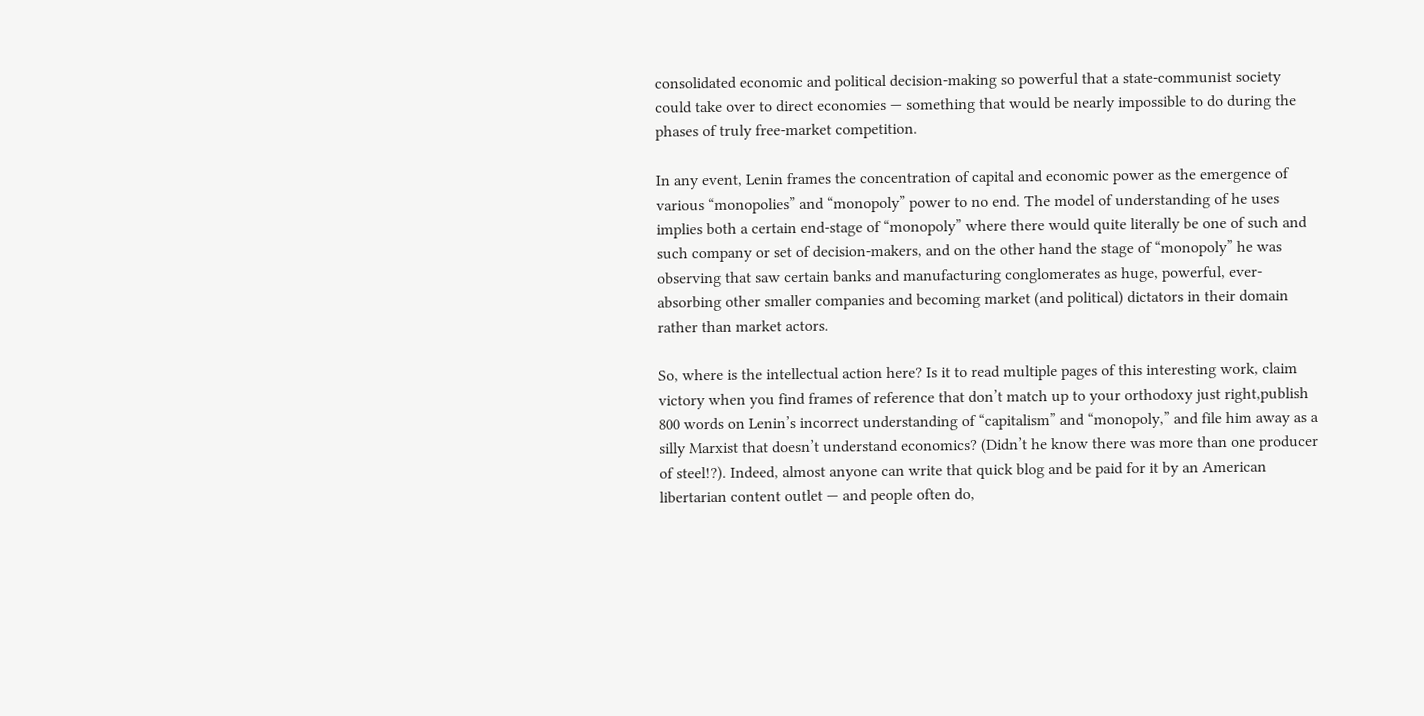consolidated economic and political decision-making so powerful that a state-communist society could take over to direct economies — something that would be nearly impossible to do during the phases of truly free-market competition.

In any event, Lenin frames the concentration of capital and economic power as the emergence of various “monopolies” and “monopoly” power to no end. The model of understanding of he uses implies both a certain end-stage of “monopoly” where there would quite literally be one of such and such company or set of decision-makers, and on the other hand the stage of “monopoly” he was observing that saw certain banks and manufacturing conglomerates as huge, powerful, ever-absorbing other smaller companies and becoming market (and political) dictators in their domain rather than market actors.

So, where is the intellectual action here? Is it to read multiple pages of this interesting work, claim victory when you find frames of reference that don’t match up to your orthodoxy just right,publish 800 words on Lenin’s incorrect understanding of “capitalism” and “monopoly,” and file him away as a silly Marxist that doesn’t understand economics? (Didn’t he know there was more than one producer of steel!?). Indeed, almost anyone can write that quick blog and be paid for it by an American libertarian content outlet — and people often do,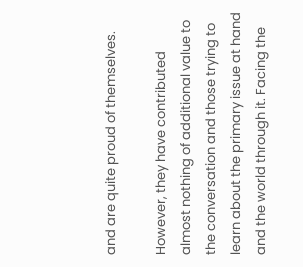and are quite proud of themselves.

However, they have contributed almost nothing of additional value to the conversation and those trying to learn about the primary issue at hand and the world through it. Facing the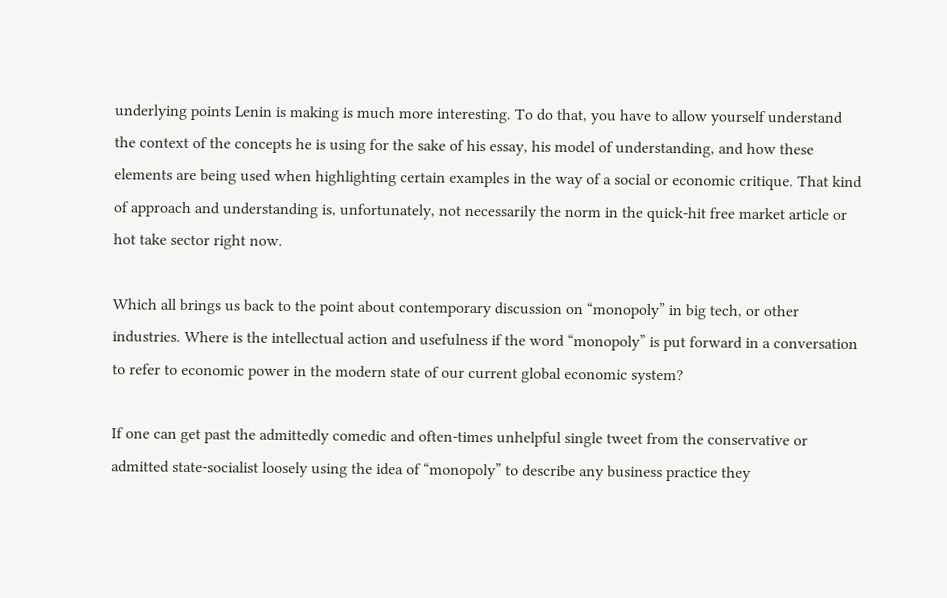underlying points Lenin is making is much more interesting. To do that, you have to allow yourself understand the context of the concepts he is using for the sake of his essay, his model of understanding, and how these elements are being used when highlighting certain examples in the way of a social or economic critique. That kind of approach and understanding is, unfortunately, not necessarily the norm in the quick-hit free market article or hot take sector right now.

Which all brings us back to the point about contemporary discussion on “monopoly” in big tech, or other industries. Where is the intellectual action and usefulness if the word “monopoly” is put forward in a conversation to refer to economic power in the modern state of our current global economic system?

If one can get past the admittedly comedic and often-times unhelpful single tweet from the conservative or admitted state-socialist loosely using the idea of “monopoly” to describe any business practice they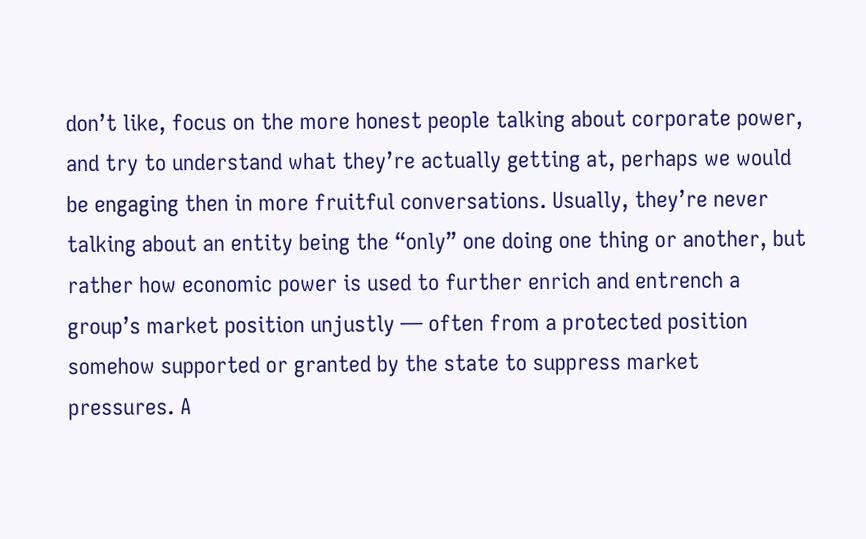don’t like, focus on the more honest people talking about corporate power, and try to understand what they’re actually getting at, perhaps we would be engaging then in more fruitful conversations. Usually, they’re never talking about an entity being the “only” one doing one thing or another, but rather how economic power is used to further enrich and entrench a group’s market position unjustly — often from a protected position somehow supported or granted by the state to suppress market pressures. A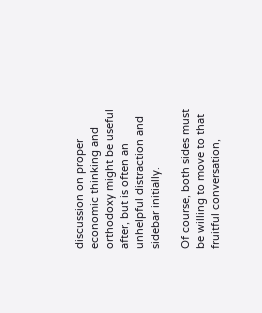discussion on proper economic thinking and orthodoxy might be useful after, but is often an unhelpful distraction and sidebar initially.

Of course, both sides must be willing to move to that fruitful conversation,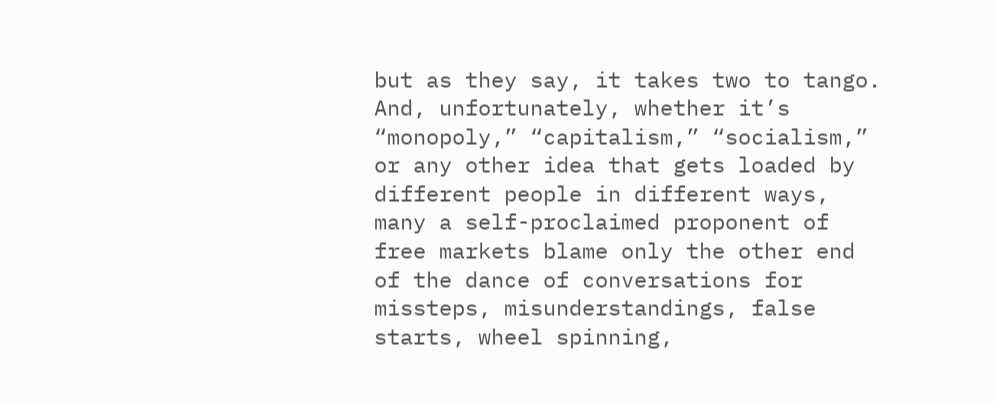but as they say, it takes two to tango. And, unfortunately, whether it’s “monopoly,” “capitalism,” “socialism,” or any other idea that gets loaded by different people in different ways, many a self-proclaimed proponent of free markets blame only the other end of the dance of conversations for missteps, misunderstandings, false starts, wheel spinning,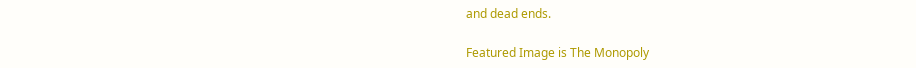and dead ends.

Featured Image is The Monopoly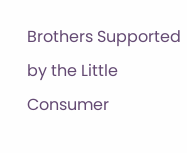Brothers Supported by the Little Consumer